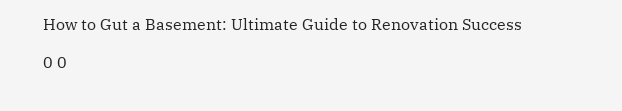How to Gut a Basement: Ultimate Guide to Renovation Success

0 0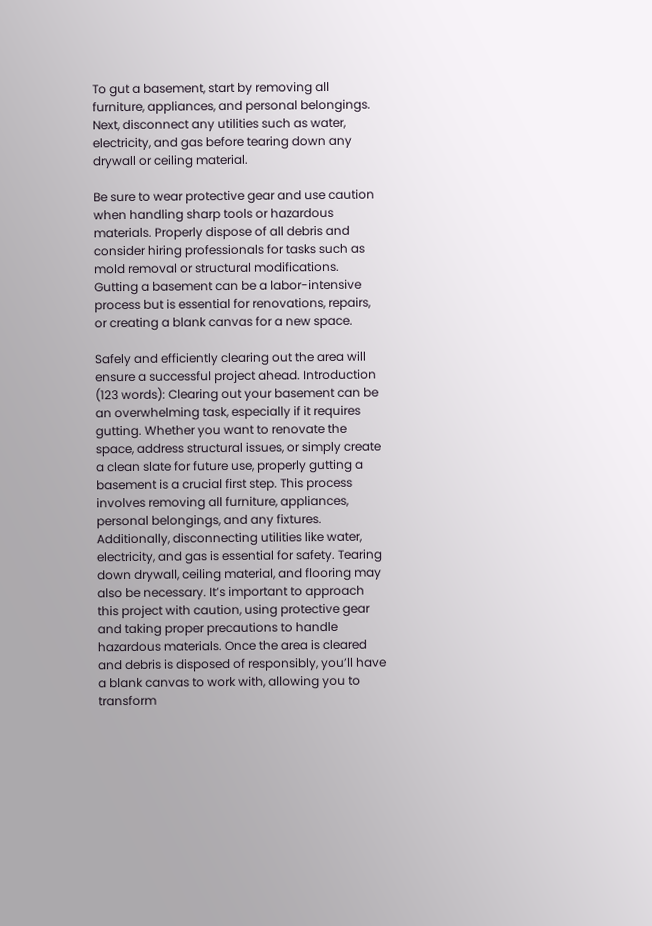To gut a basement, start by removing all furniture, appliances, and personal belongings. Next, disconnect any utilities such as water, electricity, and gas before tearing down any drywall or ceiling material.

Be sure to wear protective gear and use caution when handling sharp tools or hazardous materials. Properly dispose of all debris and consider hiring professionals for tasks such as mold removal or structural modifications. Gutting a basement can be a labor-intensive process but is essential for renovations, repairs, or creating a blank canvas for a new space.

Safely and efficiently clearing out the area will ensure a successful project ahead. Introduction (123 words): Clearing out your basement can be an overwhelming task, especially if it requires gutting. Whether you want to renovate the space, address structural issues, or simply create a clean slate for future use, properly gutting a basement is a crucial first step. This process involves removing all furniture, appliances, personal belongings, and any fixtures. Additionally, disconnecting utilities like water, electricity, and gas is essential for safety. Tearing down drywall, ceiling material, and flooring may also be necessary. It’s important to approach this project with caution, using protective gear and taking proper precautions to handle hazardous materials. Once the area is cleared and debris is disposed of responsibly, you’ll have a blank canvas to work with, allowing you to transform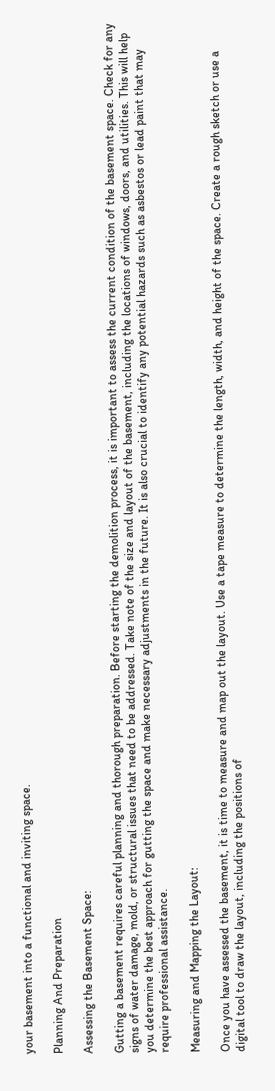your basement into a functional and inviting space.

Planning And Preparation

Assessing the Basement Space:

Gutting a basement requires careful planning and thorough preparation. Before starting the demolition process, it is important to assess the current condition of the basement space. Check for any signs of water damage, mold, or structural issues that need to be addressed. Take note of the size and layout of the basement, including the locations of windows, doors, and utilities. This will help you determine the best approach for gutting the space and make necessary adjustments in the future. It is also crucial to identify any potential hazards such as asbestos or lead paint that may require professional assistance.

Measuring and Mapping the Layout:

Once you have assessed the basement, it is time to measure and map out the layout. Use a tape measure to determine the length, width, and height of the space. Create a rough sketch or use a digital tool to draw the layout, including the positions of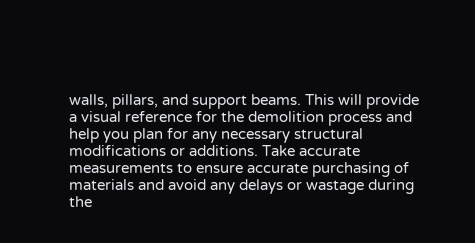walls, pillars, and support beams. This will provide a visual reference for the demolition process and help you plan for any necessary structural modifications or additions. Take accurate measurements to ensure accurate purchasing of materials and avoid any delays or wastage during the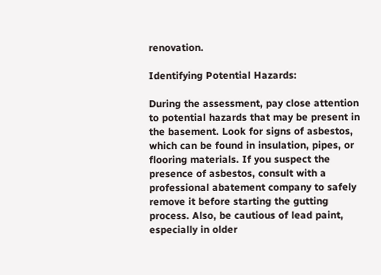renovation.

Identifying Potential Hazards:

During the assessment, pay close attention to potential hazards that may be present in the basement. Look for signs of asbestos, which can be found in insulation, pipes, or flooring materials. If you suspect the presence of asbestos, consult with a professional abatement company to safely remove it before starting the gutting process. Also, be cautious of lead paint, especially in older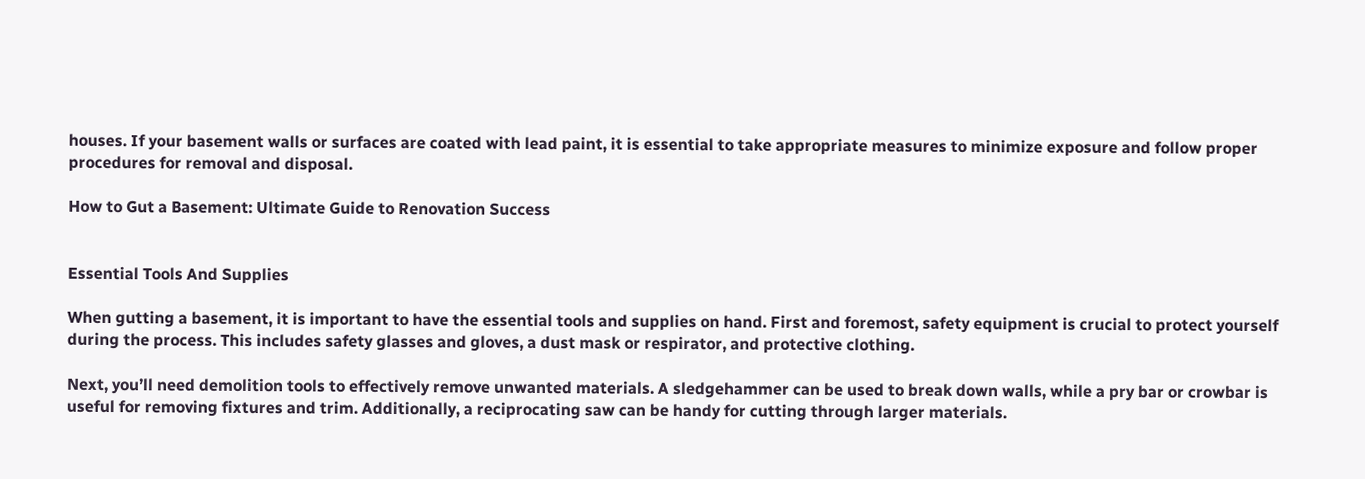houses. If your basement walls or surfaces are coated with lead paint, it is essential to take appropriate measures to minimize exposure and follow proper procedures for removal and disposal.

How to Gut a Basement: Ultimate Guide to Renovation Success


Essential Tools And Supplies

When gutting a basement, it is important to have the essential tools and supplies on hand. First and foremost, safety equipment is crucial to protect yourself during the process. This includes safety glasses and gloves, a dust mask or respirator, and protective clothing.

Next, you’ll need demolition tools to effectively remove unwanted materials. A sledgehammer can be used to break down walls, while a pry bar or crowbar is useful for removing fixtures and trim. Additionally, a reciprocating saw can be handy for cutting through larger materials.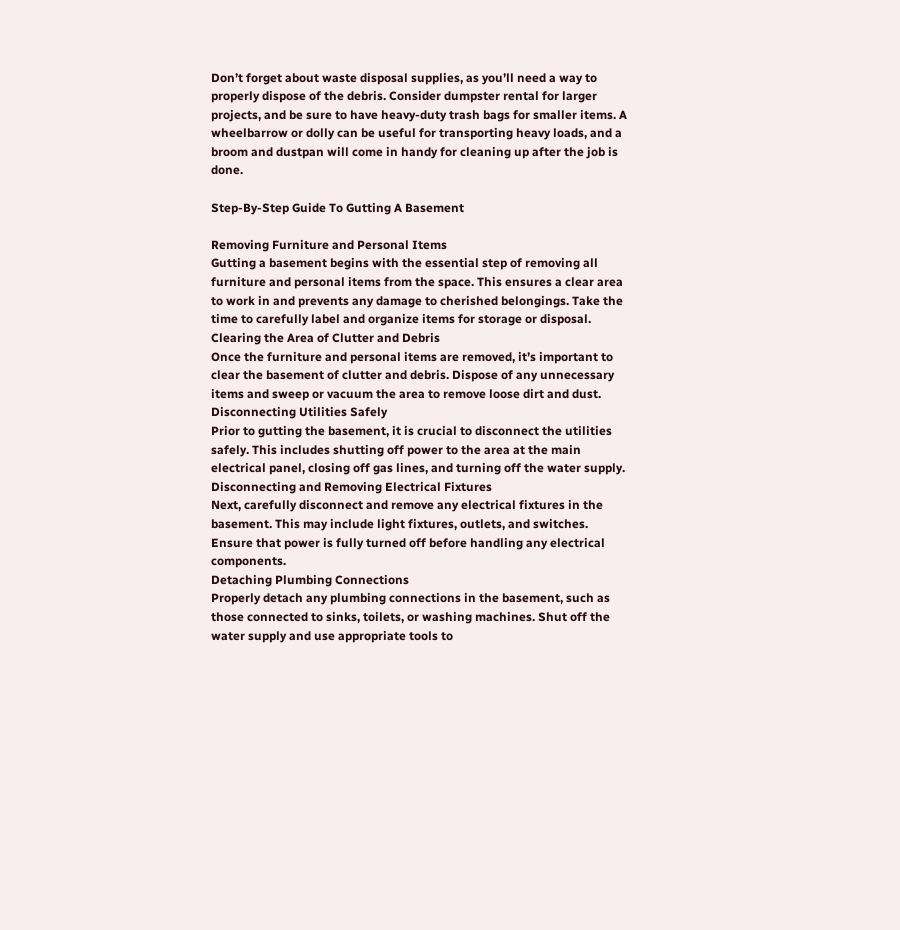Don’t forget about waste disposal supplies, as you’ll need a way to properly dispose of the debris. Consider dumpster rental for larger projects, and be sure to have heavy-duty trash bags for smaller items. A wheelbarrow or dolly can be useful for transporting heavy loads, and a broom and dustpan will come in handy for cleaning up after the job is done.

Step-By-Step Guide To Gutting A Basement

Removing Furniture and Personal Items
Gutting a basement begins with the essential step of removing all furniture and personal items from the space. This ensures a clear area to work in and prevents any damage to cherished belongings. Take the time to carefully label and organize items for storage or disposal.
Clearing the Area of Clutter and Debris
Once the furniture and personal items are removed, it’s important to clear the basement of clutter and debris. Dispose of any unnecessary items and sweep or vacuum the area to remove loose dirt and dust.
Disconnecting Utilities Safely
Prior to gutting the basement, it is crucial to disconnect the utilities safely. This includes shutting off power to the area at the main electrical panel, closing off gas lines, and turning off the water supply.
Disconnecting and Removing Electrical Fixtures
Next, carefully disconnect and remove any electrical fixtures in the basement. This may include light fixtures, outlets, and switches. Ensure that power is fully turned off before handling any electrical components.
Detaching Plumbing Connections
Properly detach any plumbing connections in the basement, such as those connected to sinks, toilets, or washing machines. Shut off the water supply and use appropriate tools to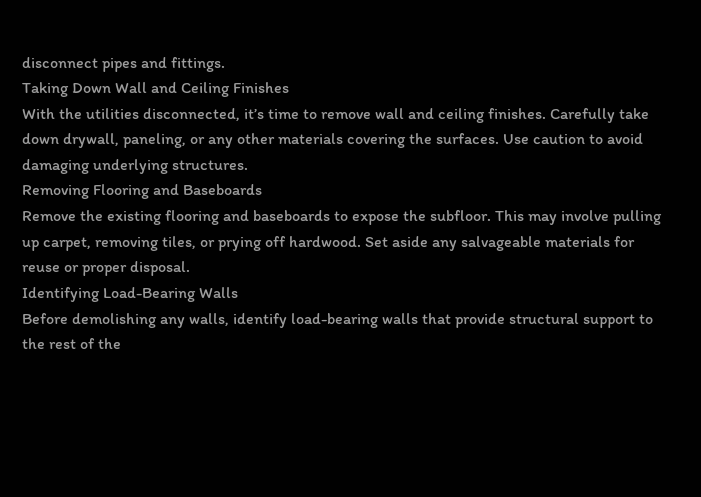disconnect pipes and fittings.
Taking Down Wall and Ceiling Finishes
With the utilities disconnected, it’s time to remove wall and ceiling finishes. Carefully take down drywall, paneling, or any other materials covering the surfaces. Use caution to avoid damaging underlying structures.
Removing Flooring and Baseboards
Remove the existing flooring and baseboards to expose the subfloor. This may involve pulling up carpet, removing tiles, or prying off hardwood. Set aside any salvageable materials for reuse or proper disposal.
Identifying Load-Bearing Walls
Before demolishing any walls, identify load-bearing walls that provide structural support to the rest of the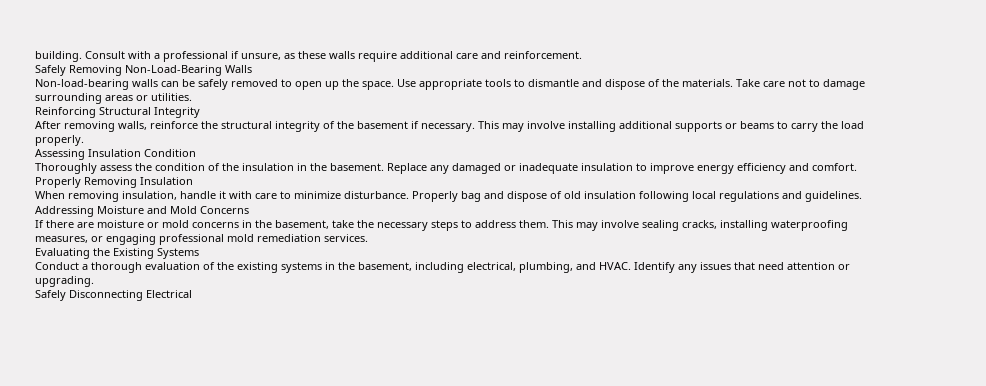building. Consult with a professional if unsure, as these walls require additional care and reinforcement.
Safely Removing Non-Load-Bearing Walls
Non-load-bearing walls can be safely removed to open up the space. Use appropriate tools to dismantle and dispose of the materials. Take care not to damage surrounding areas or utilities.
Reinforcing Structural Integrity
After removing walls, reinforce the structural integrity of the basement if necessary. This may involve installing additional supports or beams to carry the load properly.
Assessing Insulation Condition
Thoroughly assess the condition of the insulation in the basement. Replace any damaged or inadequate insulation to improve energy efficiency and comfort.
Properly Removing Insulation
When removing insulation, handle it with care to minimize disturbance. Properly bag and dispose of old insulation following local regulations and guidelines.
Addressing Moisture and Mold Concerns
If there are moisture or mold concerns in the basement, take the necessary steps to address them. This may involve sealing cracks, installing waterproofing measures, or engaging professional mold remediation services.
Evaluating the Existing Systems
Conduct a thorough evaluation of the existing systems in the basement, including electrical, plumbing, and HVAC. Identify any issues that need attention or upgrading.
Safely Disconnecting Electrical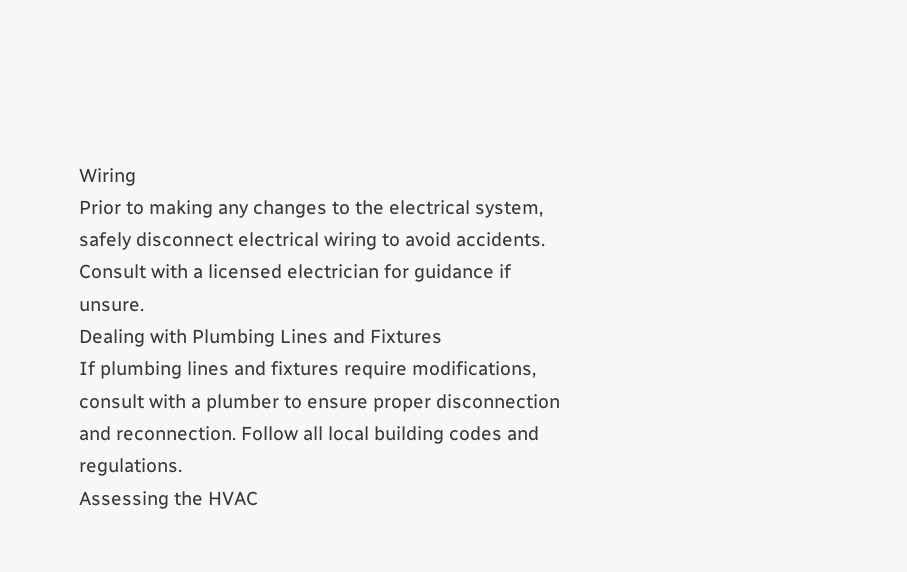Wiring
Prior to making any changes to the electrical system, safely disconnect electrical wiring to avoid accidents. Consult with a licensed electrician for guidance if unsure.
Dealing with Plumbing Lines and Fixtures
If plumbing lines and fixtures require modifications, consult with a plumber to ensure proper disconnection and reconnection. Follow all local building codes and regulations.
Assessing the HVAC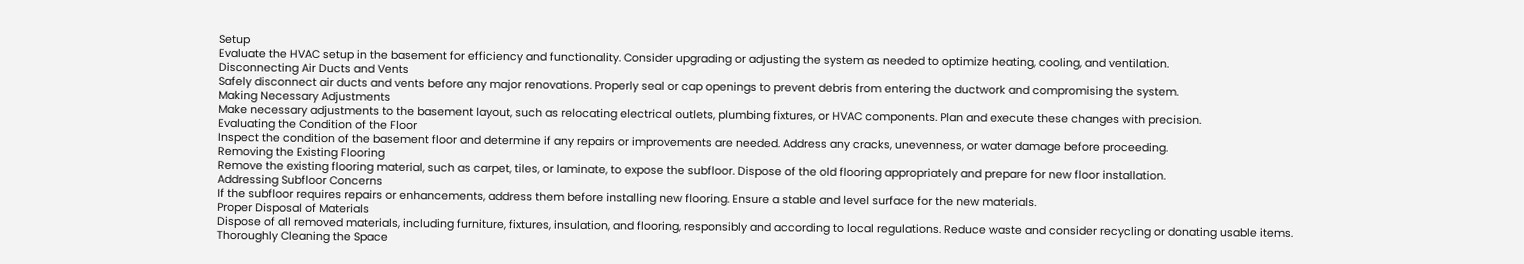Setup
Evaluate the HVAC setup in the basement for efficiency and functionality. Consider upgrading or adjusting the system as needed to optimize heating, cooling, and ventilation.
Disconnecting Air Ducts and Vents
Safely disconnect air ducts and vents before any major renovations. Properly seal or cap openings to prevent debris from entering the ductwork and compromising the system.
Making Necessary Adjustments
Make necessary adjustments to the basement layout, such as relocating electrical outlets, plumbing fixtures, or HVAC components. Plan and execute these changes with precision.
Evaluating the Condition of the Floor
Inspect the condition of the basement floor and determine if any repairs or improvements are needed. Address any cracks, unevenness, or water damage before proceeding.
Removing the Existing Flooring
Remove the existing flooring material, such as carpet, tiles, or laminate, to expose the subfloor. Dispose of the old flooring appropriately and prepare for new floor installation.
Addressing Subfloor Concerns
If the subfloor requires repairs or enhancements, address them before installing new flooring. Ensure a stable and level surface for the new materials.
Proper Disposal of Materials
Dispose of all removed materials, including furniture, fixtures, insulation, and flooring, responsibly and according to local regulations. Reduce waste and consider recycling or donating usable items.
Thoroughly Cleaning the Space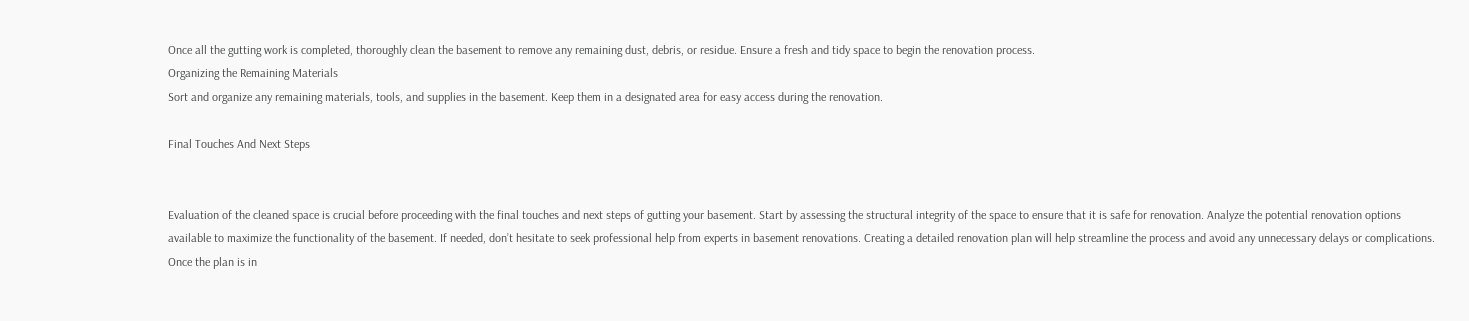Once all the gutting work is completed, thoroughly clean the basement to remove any remaining dust, debris, or residue. Ensure a fresh and tidy space to begin the renovation process.
Organizing the Remaining Materials
Sort and organize any remaining materials, tools, and supplies in the basement. Keep them in a designated area for easy access during the renovation.

Final Touches And Next Steps


Evaluation of the cleaned space is crucial before proceeding with the final touches and next steps of gutting your basement. Start by assessing the structural integrity of the space to ensure that it is safe for renovation. Analyze the potential renovation options available to maximize the functionality of the basement. If needed, don’t hesitate to seek professional help from experts in basement renovations. Creating a detailed renovation plan will help streamline the process and avoid any unnecessary delays or complications. Once the plan is in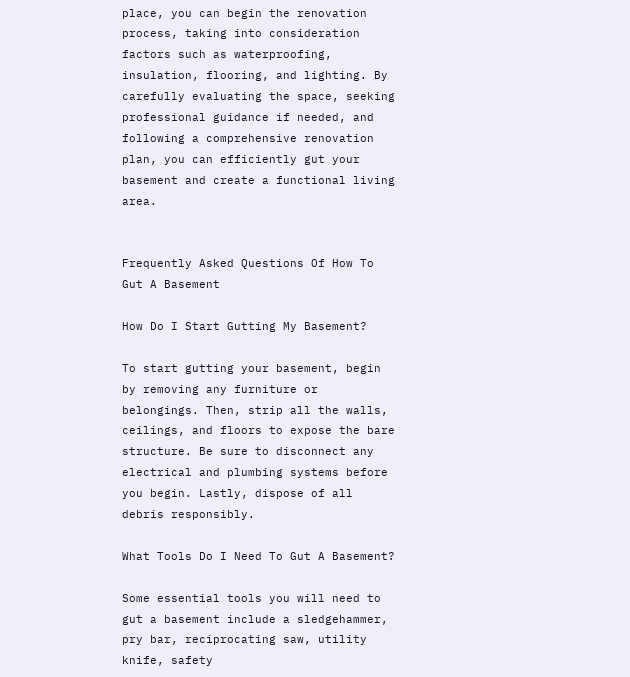place, you can begin the renovation process, taking into consideration factors such as waterproofing, insulation, flooring, and lighting. By carefully evaluating the space, seeking professional guidance if needed, and following a comprehensive renovation plan, you can efficiently gut your basement and create a functional living area.


Frequently Asked Questions Of How To Gut A Basement

How Do I Start Gutting My Basement?

To start gutting your basement, begin by removing any furniture or belongings. Then, strip all the walls, ceilings, and floors to expose the bare structure. Be sure to disconnect any electrical and plumbing systems before you begin. Lastly, dispose of all debris responsibly.

What Tools Do I Need To Gut A Basement?

Some essential tools you will need to gut a basement include a sledgehammer, pry bar, reciprocating saw, utility knife, safety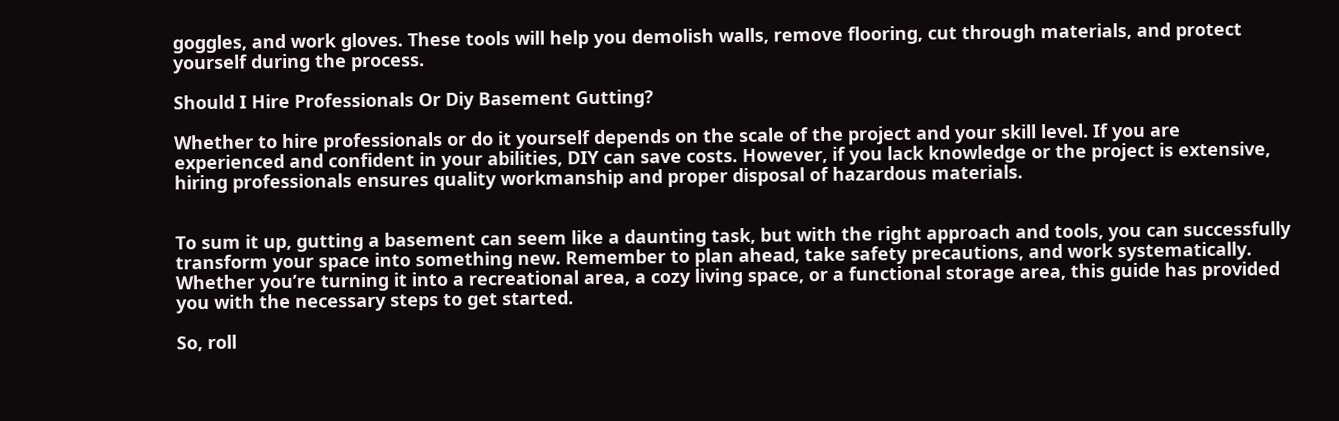goggles, and work gloves. These tools will help you demolish walls, remove flooring, cut through materials, and protect yourself during the process.

Should I Hire Professionals Or Diy Basement Gutting?

Whether to hire professionals or do it yourself depends on the scale of the project and your skill level. If you are experienced and confident in your abilities, DIY can save costs. However, if you lack knowledge or the project is extensive, hiring professionals ensures quality workmanship and proper disposal of hazardous materials.


To sum it up, gutting a basement can seem like a daunting task, but with the right approach and tools, you can successfully transform your space into something new. Remember to plan ahead, take safety precautions, and work systematically. Whether you’re turning it into a recreational area, a cozy living space, or a functional storage area, this guide has provided you with the necessary steps to get started.

So, roll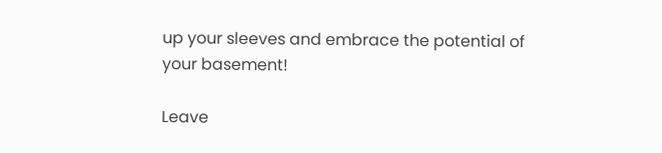up your sleeves and embrace the potential of your basement!

Leave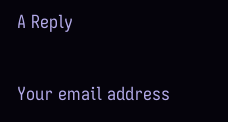A Reply

Your email address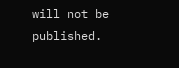will not be published.